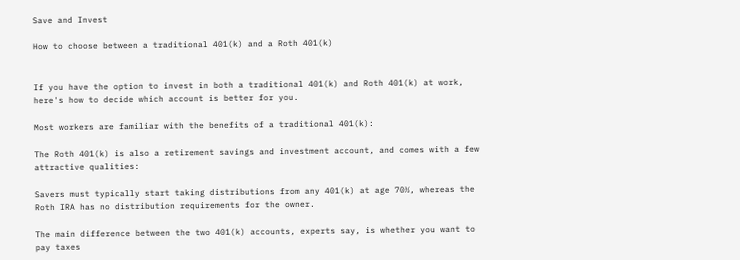Save and Invest

How to choose between a traditional 401(k) and a Roth 401(k)


If you have the option to invest in both a traditional 401(k) and Roth 401(k) at work, here's how to decide which account is better for you.

Most workers are familiar with the benefits of a traditional 401(k):

The Roth 401(k) is also a retirement savings and investment account, and comes with a few attractive qualities:

Savers must typically start taking distributions from any 401(k) at age 70½, whereas the Roth IRA has no distribution requirements for the owner.

The main difference between the two 401(k) accounts, experts say, is whether you want to pay taxes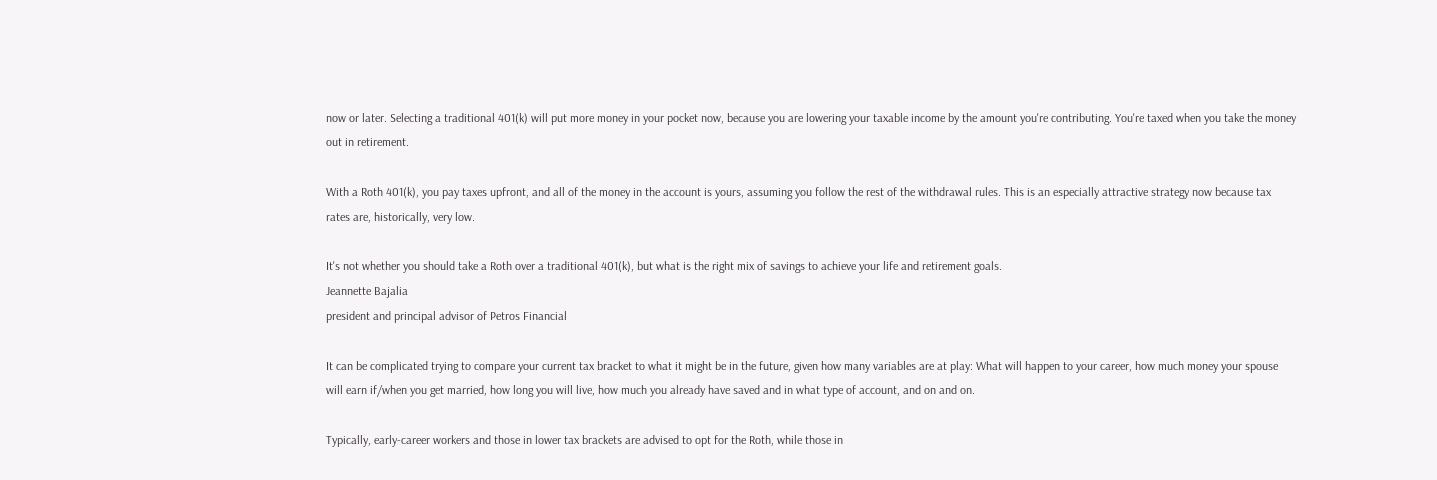now or later. Selecting a traditional 401(k) will put more money in your pocket now, because you are lowering your taxable income by the amount you're contributing. You're taxed when you take the money out in retirement.

With a Roth 401(k), you pay taxes upfront, and all of the money in the account is yours, assuming you follow the rest of the withdrawal rules. This is an especially attractive strategy now because tax rates are, historically, very low.

It's not whether you should take a Roth over a traditional 401(k), but what is the right mix of savings to achieve your life and retirement goals.
Jeannette Bajalia
president and principal advisor of Petros Financial

It can be complicated trying to compare your current tax bracket to what it might be in the future, given how many variables are at play: What will happen to your career, how much money your spouse will earn if/when you get married, how long you will live, how much you already have saved and in what type of account, and on and on.

Typically, early-career workers and those in lower tax brackets are advised to opt for the Roth, while those in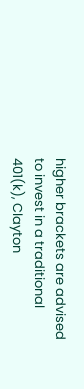higher brackets are advised to invest in a traditional 401(k), Clayton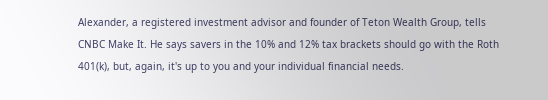Alexander, a registered investment advisor and founder of Teton Wealth Group, tells CNBC Make It. He says savers in the 10% and 12% tax brackets should go with the Roth 401(k), but, again, it's up to you and your individual financial needs.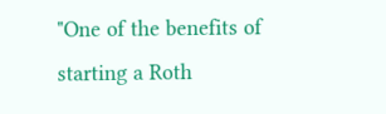"One of the benefits of starting a Roth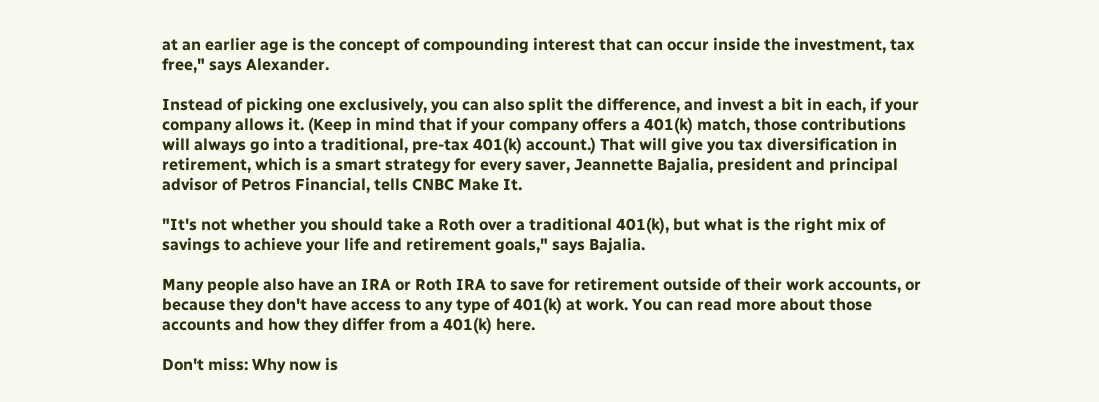at an earlier age is the concept of compounding interest that can occur inside the investment, tax free," says Alexander.

Instead of picking one exclusively, you can also split the difference, and invest a bit in each, if your company allows it. (Keep in mind that if your company offers a 401(k) match, those contributions will always go into a traditional, pre-tax 401(k) account.) That will give you tax diversification in retirement, which is a smart strategy for every saver, Jeannette Bajalia, president and principal advisor of Petros Financial, tells CNBC Make It.

"It's not whether you should take a Roth over a traditional 401(k), but what is the right mix of savings to achieve your life and retirement goals," says Bajalia.

Many people also have an IRA or Roth IRA to save for retirement outside of their work accounts, or because they don't have access to any type of 401(k) at work. You can read more about those accounts and how they differ from a 401(k) here.

Don't miss: Why now is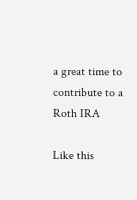a great time to contribute to a Roth IRA

Like this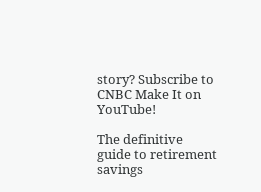story? Subscribe to CNBC Make It on YouTube!

The definitive guide to retirement savings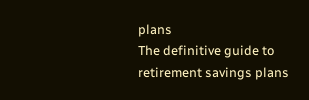plans
The definitive guide to retirement savings plans